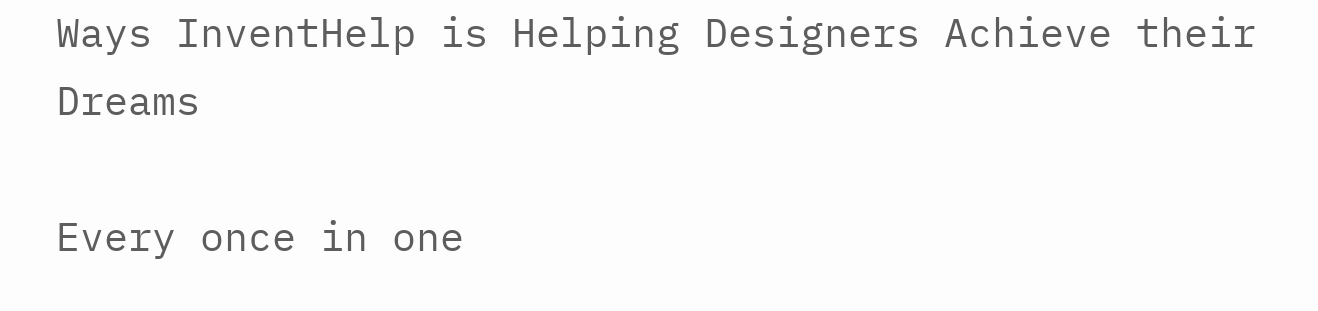Ways InventHelp is Helping Designers Achieve their Dreams

Every once in one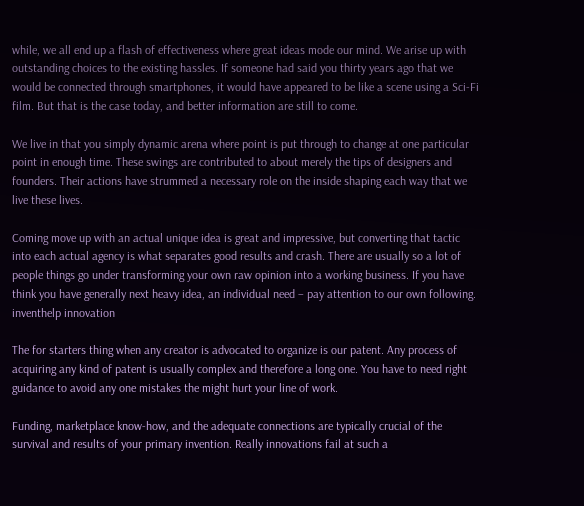while, we all end up a flash of effectiveness where great ideas mode our mind. We arise up with outstanding choices to the existing hassles. If someone had said you thirty years ago that we would be connected through smartphones, it would have appeared to be like a scene using a Sci-Fi film. But that is the case today, and better information are still to come.

We live in that you simply dynamic arena where point is put through to change at one particular point in enough time. These swings are contributed to about merely the tips of designers and founders. Their actions have strummed a necessary role on the inside shaping each way that we live these lives.

Coming move up with an actual unique idea is great and impressive, but converting that tactic into each actual agency is what separates good results and crash. There are usually so a lot of people things go under transforming your own raw opinion into a working business. If you have think you have generally next heavy idea, an individual need – pay attention to our own following. inventhelp innovation

The for starters thing when any creator is advocated to organize is our patent. Any process of acquiring any kind of patent is usually complex and therefore a long one. You have to need right guidance to avoid any one mistakes the might hurt your line of work.

Funding, marketplace know-how, and the adequate connections are typically crucial of the survival and results of your primary invention. Really innovations fail at such a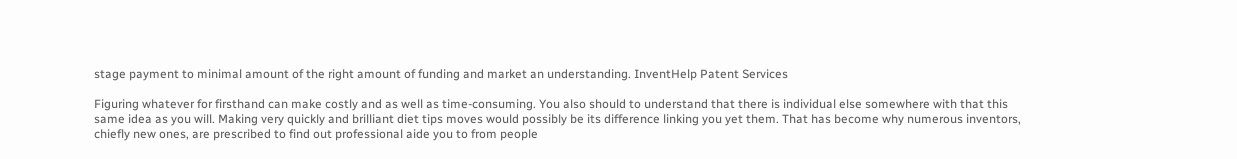stage payment to minimal amount of the right amount of funding and market an understanding. InventHelp Patent Services

Figuring whatever for firsthand can make costly and as well as time-consuming. You also should to understand that there is individual else somewhere with that this same idea as you will. Making very quickly and brilliant diet tips moves would possibly be its difference linking you yet them. That has become why numerous inventors, chiefly new ones, are prescribed to find out professional aide you to from people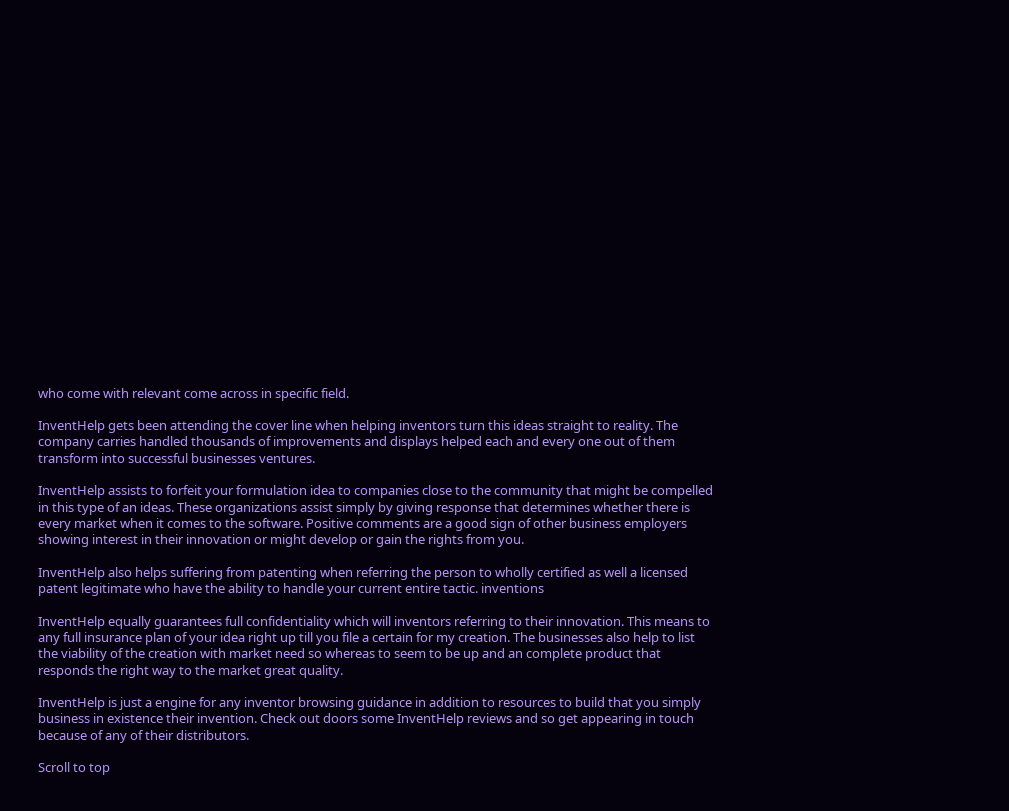who come with relevant come across in specific field.

InventHelp gets been attending the cover line when helping inventors turn this ideas straight to reality. The company carries handled thousands of improvements and displays helped each and every one out of them transform into successful businesses ventures.

InventHelp assists to forfeit your formulation idea to companies close to the community that might be compelled in this type of an ideas. These organizations assist simply by giving response that determines whether there is every market when it comes to the software. Positive comments are a good sign of other business employers showing interest in their innovation or might develop or gain the rights from you.

InventHelp also helps suffering from patenting when referring the person to wholly certified as well a licensed patent legitimate who have the ability to handle your current entire tactic. inventions

InventHelp equally guarantees full confidentiality which will inventors referring to their innovation. This means to any full insurance plan of your idea right up till you file a certain for my creation. The businesses also help to list the viability of the creation with market need so whereas to seem to be up and an complete product that responds the right way to the market great quality.

InventHelp is just a engine for any inventor browsing guidance in addition to resources to build that you simply business in existence their invention. Check out doors some InventHelp reviews and so get appearing in touch because of any of their distributors.

Scroll to top